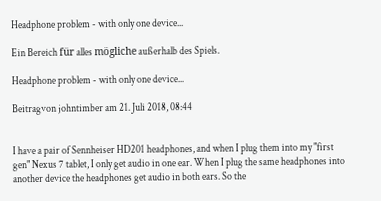Headphone problem - with only one device...

Ein Bereich für alles mögliche außerhalb des Spiels.

Headphone problem - with only one device...

Beitragvon johntimber am 21. Juli 2018, 08:44


I have a pair of Sennheiser HD201 headphones, and when I plug them into my "first gen" Nexus 7 tablet, I only get audio in one ear. When I plug the same headphones into another device the headphones get audio in both ears. So the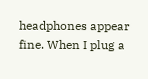headphones appear fine. When I plug a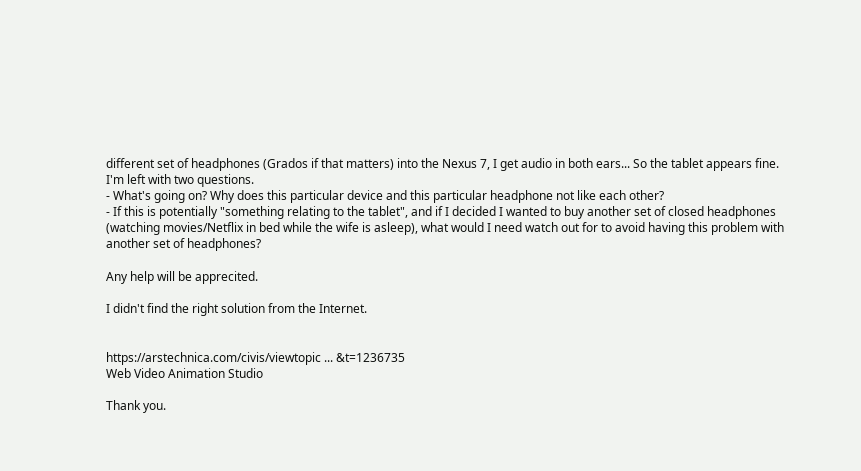different set of headphones (Grados if that matters) into the Nexus 7, I get audio in both ears... So the tablet appears fine. I'm left with two questions.
- What's going on? Why does this particular device and this particular headphone not like each other?
- If this is potentially "something relating to the tablet", and if I decided I wanted to buy another set of closed headphones (watching movies/Netflix in bed while the wife is asleep), what would I need watch out for to avoid having this problem with another set of headphones?

Any help will be apprecited.

I didn't find the right solution from the Internet.


https://arstechnica.com/civis/viewtopic ... &t=1236735
Web Video Animation Studio

Thank you.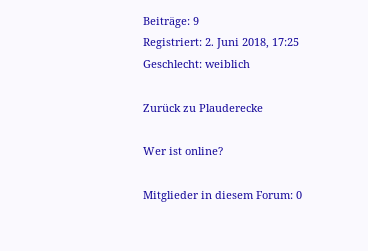Beiträge: 9
Registriert: 2. Juni 2018, 17:25
Geschlecht: weiblich

Zurück zu Plauderecke

Wer ist online?

Mitglieder in diesem Forum: 0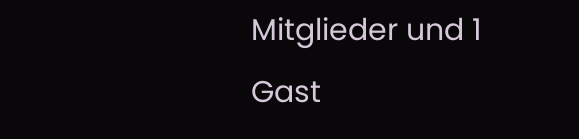Mitglieder und 1 Gast